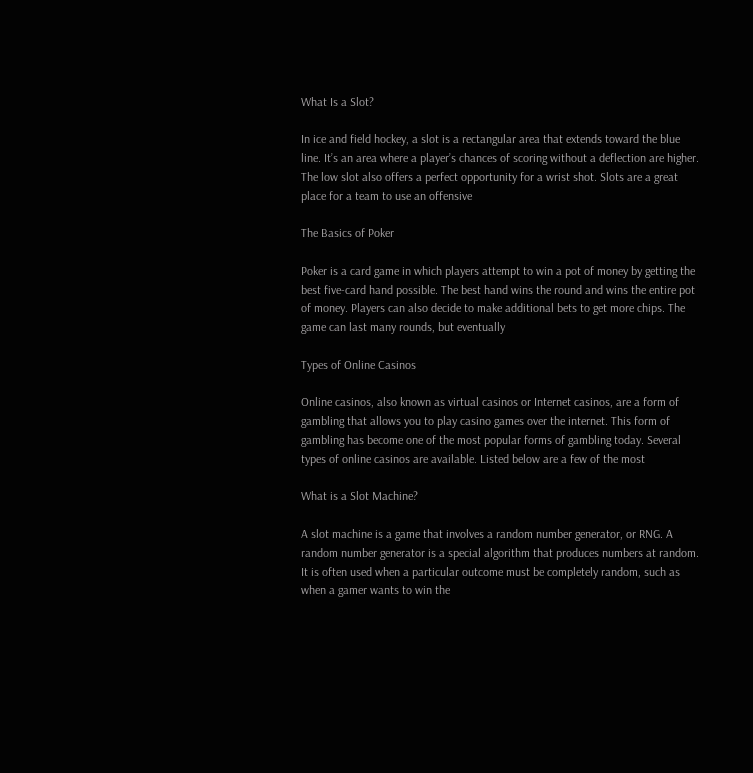What Is a Slot?

In ice and field hockey, a slot is a rectangular area that extends toward the blue line. It’s an area where a player’s chances of scoring without a deflection are higher. The low slot also offers a perfect opportunity for a wrist shot. Slots are a great place for a team to use an offensive

The Basics of Poker

Poker is a card game in which players attempt to win a pot of money by getting the best five-card hand possible. The best hand wins the round and wins the entire pot of money. Players can also decide to make additional bets to get more chips. The game can last many rounds, but eventually

Types of Online Casinos

Online casinos, also known as virtual casinos or Internet casinos, are a form of gambling that allows you to play casino games over the internet. This form of gambling has become one of the most popular forms of gambling today. Several types of online casinos are available. Listed below are a few of the most

What is a Slot Machine?

A slot machine is a game that involves a random number generator, or RNG. A random number generator is a special algorithm that produces numbers at random. It is often used when a particular outcome must be completely random, such as when a gamer wants to win the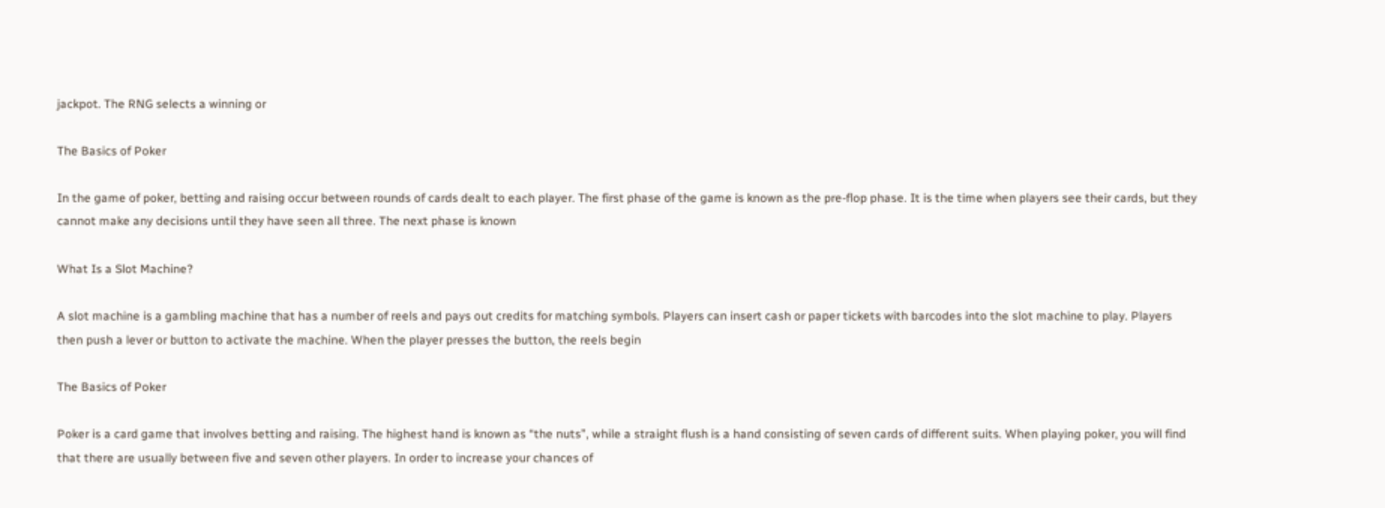jackpot. The RNG selects a winning or

The Basics of Poker

In the game of poker, betting and raising occur between rounds of cards dealt to each player. The first phase of the game is known as the pre-flop phase. It is the time when players see their cards, but they cannot make any decisions until they have seen all three. The next phase is known

What Is a Slot Machine?

A slot machine is a gambling machine that has a number of reels and pays out credits for matching symbols. Players can insert cash or paper tickets with barcodes into the slot machine to play. Players then push a lever or button to activate the machine. When the player presses the button, the reels begin

The Basics of Poker

Poker is a card game that involves betting and raising. The highest hand is known as “the nuts”, while a straight flush is a hand consisting of seven cards of different suits. When playing poker, you will find that there are usually between five and seven other players. In order to increase your chances of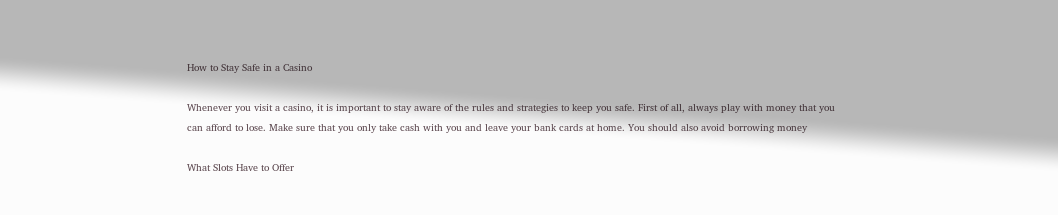How to Stay Safe in a Casino

Whenever you visit a casino, it is important to stay aware of the rules and strategies to keep you safe. First of all, always play with money that you can afford to lose. Make sure that you only take cash with you and leave your bank cards at home. You should also avoid borrowing money

What Slots Have to Offer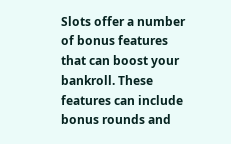Slots offer a number of bonus features that can boost your bankroll. These features can include bonus rounds and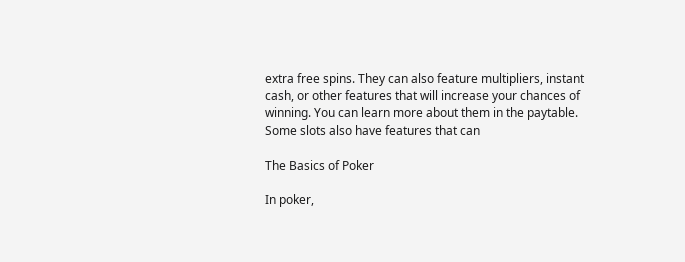extra free spins. They can also feature multipliers, instant cash, or other features that will increase your chances of winning. You can learn more about them in the paytable. Some slots also have features that can

The Basics of Poker

In poker,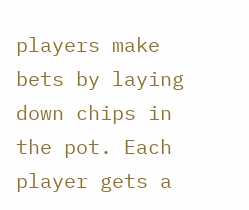players make bets by laying down chips in the pot. Each player gets a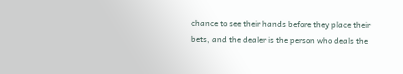chance to see their hands before they place their bets, and the dealer is the person who deals the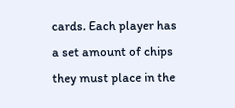cards. Each player has a set amount of chips they must place in the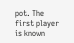pot. The first player is known